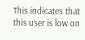This indicates that this user is low on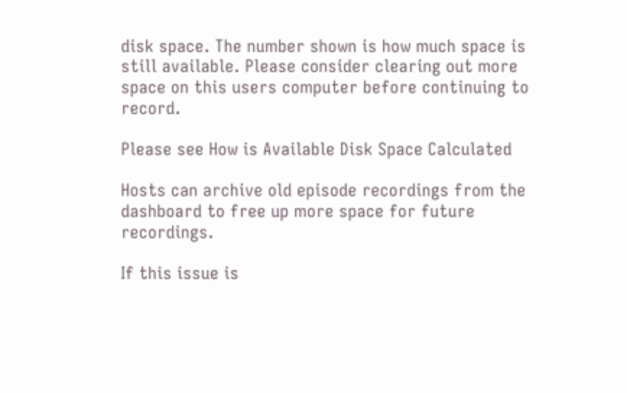disk space. The number shown is how much space is still available. Please consider clearing out more space on this users computer before continuing to record.

Please see How is Available Disk Space Calculated

Hosts can archive old episode recordings from the dashboard to free up more space for future recordings.

If this issue is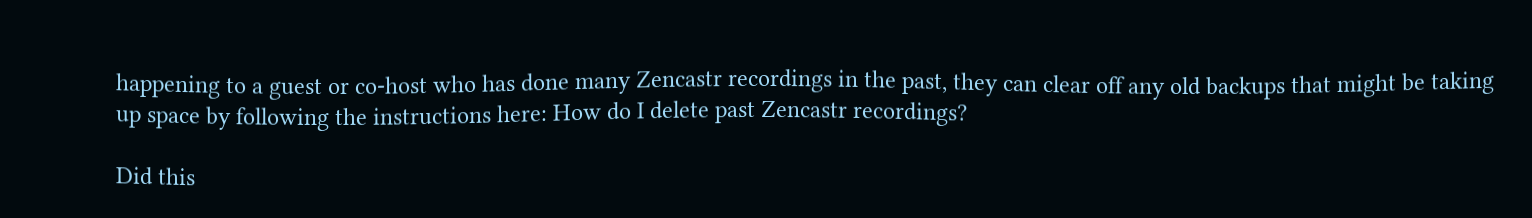happening to a guest or co-host who has done many Zencastr recordings in the past, they can clear off any old backups that might be taking up space by following the instructions here: How do I delete past Zencastr recordings?

Did this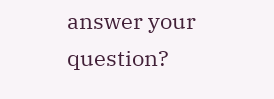answer your question?